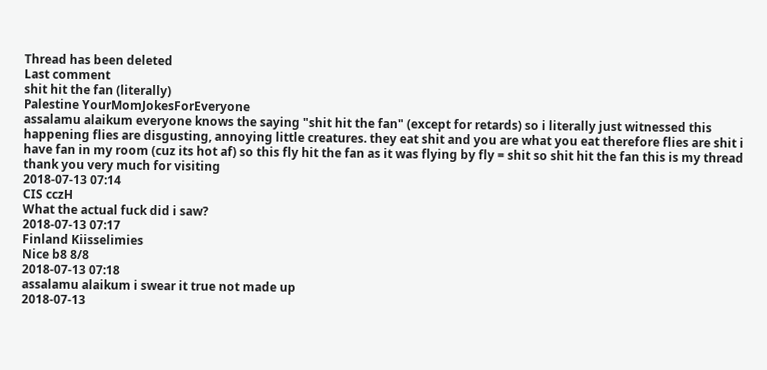Thread has been deleted
Last comment
shit hit the fan (literally)
Palestine YourMomJokesForEveryone
assalamu alaikum everyone knows the saying "shit hit the fan" (except for retards) so i literally just witnessed this happening flies are disgusting, annoying little creatures. they eat shit and you are what you eat therefore flies are shit i have fan in my room (cuz its hot af) so this fly hit the fan as it was flying by fly = shit so shit hit the fan this is my thread thank you very much for visiting
2018-07-13 07:14
CIS cczH
What the actual fuck did i saw?
2018-07-13 07:17
Finland Kiisselimies
Nice b8 8/8
2018-07-13 07:18
assalamu alaikum i swear it true not made up
2018-07-13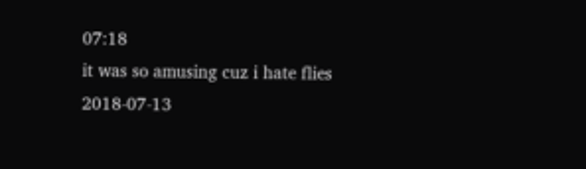07:18
it was so amusing cuz i hate flies
2018-07-13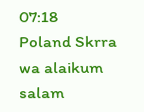07:18
Poland Skrra
wa alaikum salam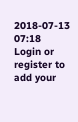2018-07-13 07:18
Login or register to add your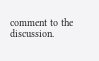comment to the discussion.